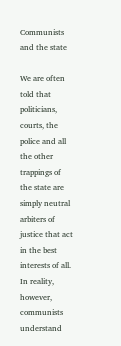Communists and the state

We are often told that politicians, courts, the police and all the other trappings of the state are simply neutral arbiters of justice that act in the best interests of all. In reality, however, communists understand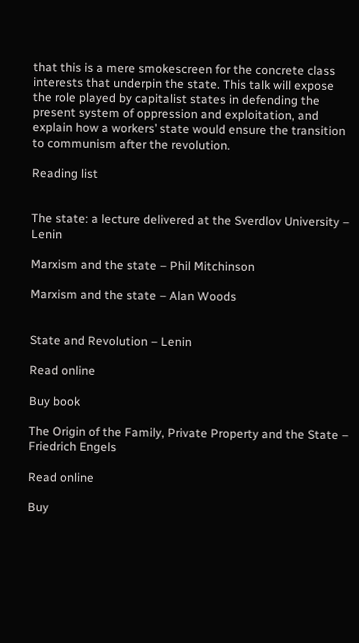that this is a mere smokescreen for the concrete class interests that underpin the state. This talk will expose the role played by capitalist states in defending the present system of oppression and exploitation, and explain how a workers’ state would ensure the transition to communism after the revolution.

Reading list


The state: a lecture delivered at the Sverdlov University –  Lenin

Marxism and the state – Phil Mitchinson

Marxism and the state – Alan Woods


State and Revolution – Lenin

Read online

Buy book

The Origin of the Family, Private Property and the State – Friedrich Engels

Read online

Buy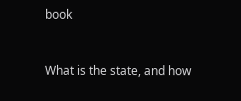book


What is the state, and how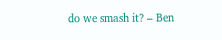do we smash it? – Ben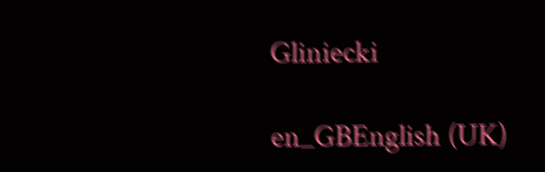Gliniecki

en_GBEnglish (UK)